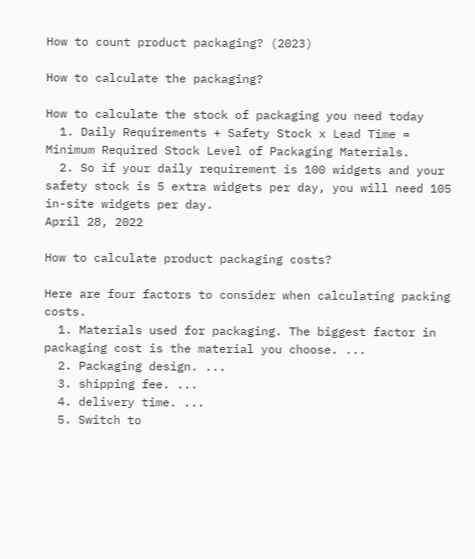How to count product packaging? (2023)

How to calculate the packaging?

How to calculate the stock of packaging you need today
  1. Daily Requirements + Safety Stock x Lead Time = Minimum Required Stock Level of Packaging Materials.
  2. So if your daily requirement is 100 widgets and your safety stock is 5 extra widgets per day, you will need 105 in-site widgets per day.
April 28, 2022

How to calculate product packaging costs?

Here are four factors to consider when calculating packing costs.
  1. Materials used for packaging. The biggest factor in packaging cost is the material you choose. ...
  2. Packaging design. ...
  3. shipping fee. ...
  4. delivery time. ...
  5. Switch to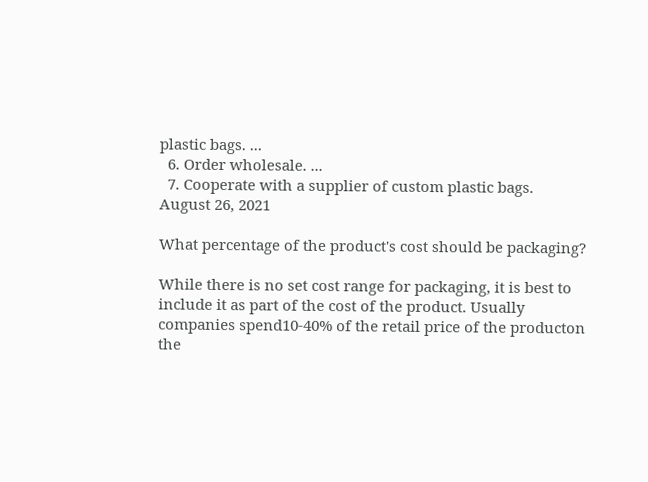plastic bags. ...
  6. Order wholesale. ...
  7. Cooperate with a supplier of custom plastic bags.
August 26, 2021

What percentage of the product's cost should be packaging?

While there is no set cost range for packaging, it is best to include it as part of the cost of the product. Usually companies spend10-40% of the retail price of the producton the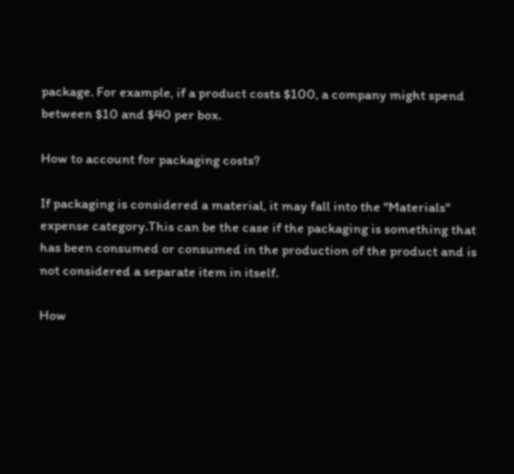package. For example, if a product costs $100, a company might spend between $10 and $40 per box.

How to account for packaging costs?

If packaging is considered a material, it may fall into the "Materials" expense category.This can be the case if the packaging is something that has been consumed or consumed in the production of the product and is not considered a separate item in itself.

How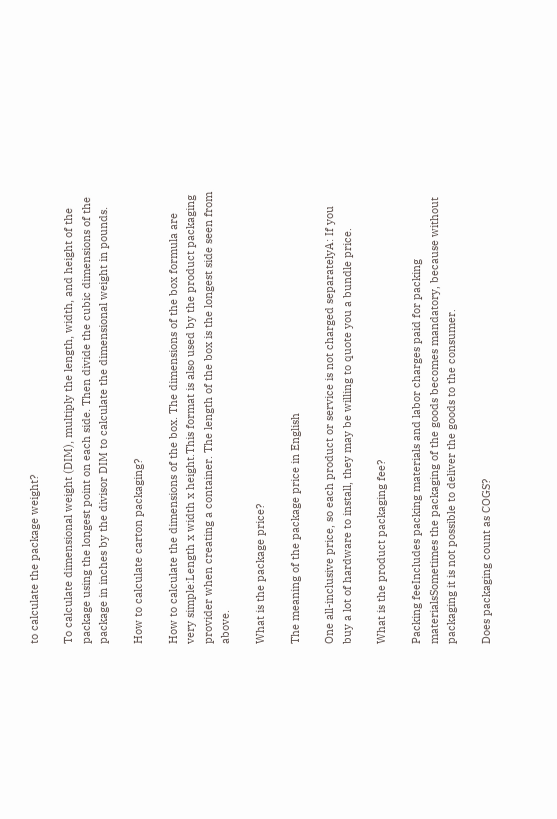to calculate the package weight?

To calculate dimensional weight (DIM), multiply the length, width, and height of the package using the longest point on each side. Then divide the cubic dimensions of the package in inches by the divisor DIM to calculate the dimensional weight in pounds.

How to calculate carton packaging?

How to calculate the dimensions of the box. The dimensions of the box formula are very simple:Length x width x height.This format is also used by the product packaging provider when creating a container. The length of the box is the longest side seen from above.

What is the package price?

The meaning of the package price in English

One all-inclusive price, so each product or service is not charged separatelyA: If you buy a lot of hardware to install, they may be willing to quote you a bundle price.

What is the product packaging fee?

Packing feeIncludes packing materials and labor charges paid for packing materialsSometimes the packaging of the goods becomes mandatory, because without packaging it is not possible to deliver the goods to the consumer.

Does packaging count as COGS?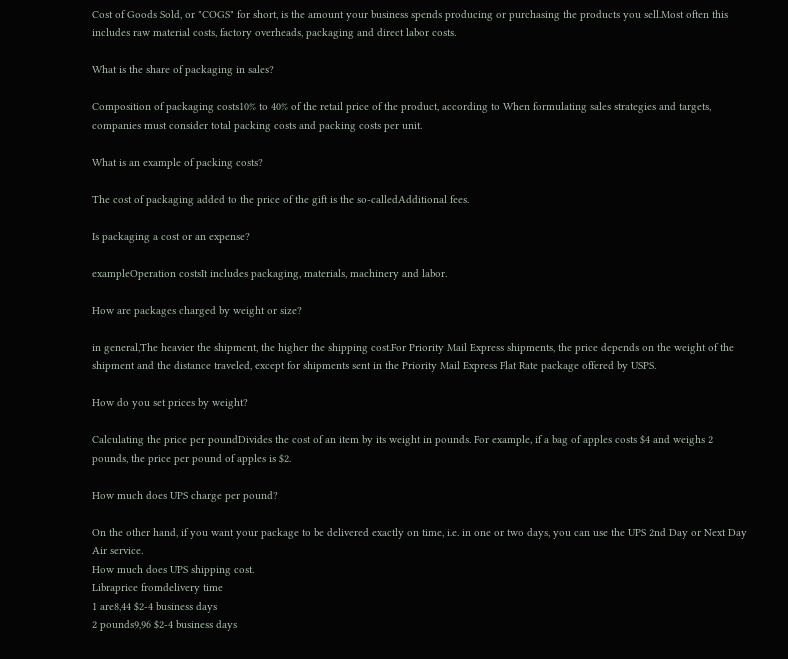Cost of Goods Sold, or "COGS" for short, is the amount your business spends producing or purchasing the products you sell.Most often this includes raw material costs, factory overheads, packaging and direct labor costs.

What is the share of packaging in sales?

Composition of packaging costs10% to 40% of the retail price of the product, according to When formulating sales strategies and targets, companies must consider total packing costs and packing costs per unit.

What is an example of packing costs?

The cost of packaging added to the price of the gift is the so-calledAdditional fees.

Is packaging a cost or an expense?

exampleOperation costsIt includes packaging, materials, machinery and labor.

How are packages charged by weight or size?

in general,The heavier the shipment, the higher the shipping cost.For Priority Mail Express shipments, the price depends on the weight of the shipment and the distance traveled, except for shipments sent in the Priority Mail Express Flat Rate package offered by USPS.

How do you set prices by weight?

Calculating the price per poundDivides the cost of an item by its weight in pounds. For example, if a bag of apples costs $4 and weighs 2 pounds, the price per pound of apples is $2.

How much does UPS charge per pound?

On the other hand, if you want your package to be delivered exactly on time, i.e. in one or two days, you can use the UPS 2nd Day or Next Day Air service.
How much does UPS shipping cost.
Libraprice fromdelivery time
1 are8,44 $2-4 business days
2 pounds9,96 $2-4 business days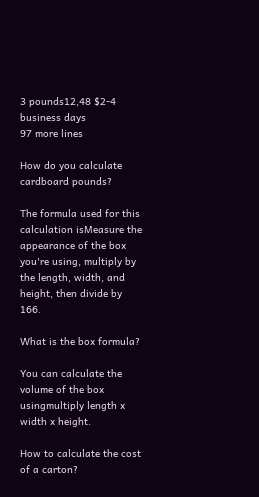3 pounds12,48 $2-4 business days
97 more lines

How do you calculate cardboard pounds?

The formula used for this calculation isMeasure the appearance of the box you're using, multiply by the length, width, and height, then divide by 166.

What is the box formula?

You can calculate the volume of the box usingmultiply length x width x height.

How to calculate the cost of a carton?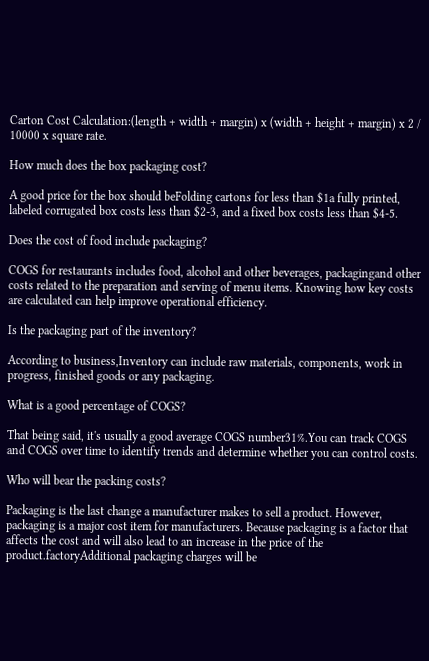Carton Cost Calculation:(length + width + margin) x (width + height + margin) x 2 / 10000 x square rate.

How much does the box packaging cost?

A good price for the box should beFolding cartons for less than $1a fully printed, labeled corrugated box costs less than $2-3, and a fixed box costs less than $4-5.

Does the cost of food include packaging?

COGS for restaurants includes food, alcohol and other beverages, packagingand other costs related to the preparation and serving of menu items. Knowing how key costs are calculated can help improve operational efficiency.

Is the packaging part of the inventory?

According to business,Inventory can include raw materials, components, work in progress, finished goods or any packaging.

What is a good percentage of COGS?

That being said, it's usually a good average COGS number31%.You can track COGS and COGS over time to identify trends and determine whether you can control costs.

Who will bear the packing costs?

Packaging is the last change a manufacturer makes to sell a product. However, packaging is a major cost item for manufacturers. Because packaging is a factor that affects the cost and will also lead to an increase in the price of the product.factoryAdditional packaging charges will be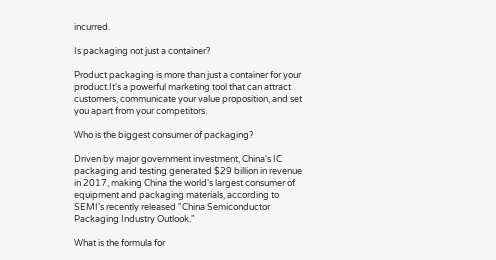incurred.

Is packaging not just a container?

Product packaging is more than just a container for your product.It's a powerful marketing tool that can attract customers, communicate your value proposition, and set you apart from your competitors.

Who is the biggest consumer of packaging?

Driven by major government investment, China's IC packaging and testing generated $29 billion in revenue in 2017, making China the world's largest consumer of equipment and packaging materials, according to SEMI's recently released "China Semiconductor Packaging Industry Outlook."

What is the formula for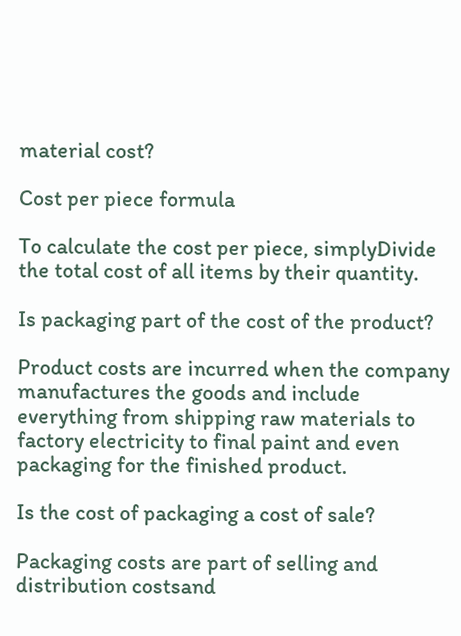material cost?

Cost per piece formula

To calculate the cost per piece, simplyDivide the total cost of all items by their quantity.

Is packaging part of the cost of the product?

Product costs are incurred when the company manufactures the goods and include everything from shipping raw materials to factory electricity to final paint and even packaging for the finished product.

Is the cost of packaging a cost of sale?

Packaging costs are part of selling and distribution costsand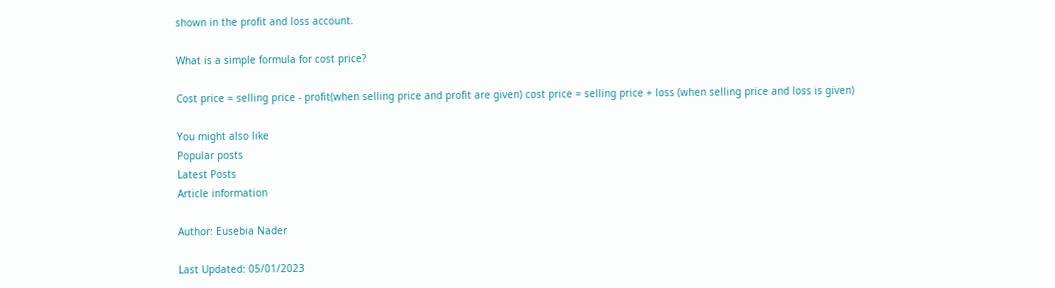shown in the profit and loss account.

What is a simple formula for cost price?

Cost price = selling price - profit(when selling price and profit are given) cost price = selling price + loss (when selling price and loss is given)

You might also like
Popular posts
Latest Posts
Article information

Author: Eusebia Nader

Last Updated: 05/01/2023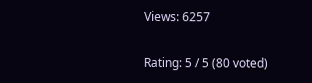Views: 6257

Rating: 5 / 5 (80 voted)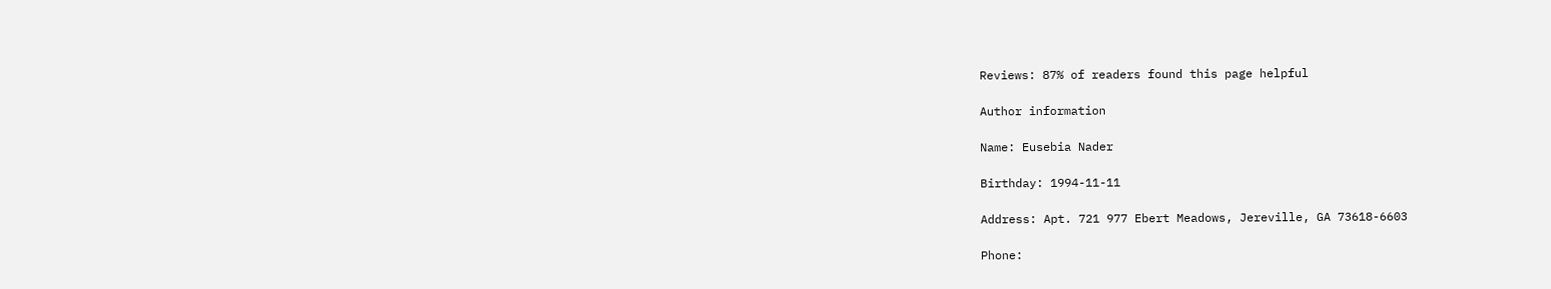Reviews: 87% of readers found this page helpful

Author information

Name: Eusebia Nader

Birthday: 1994-11-11

Address: Apt. 721 977 Ebert Meadows, Jereville, GA 73618-6603

Phone: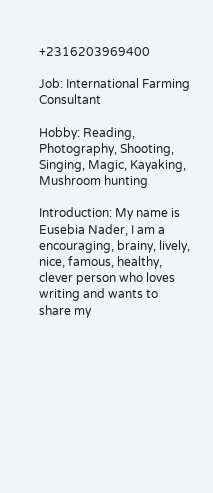+2316203969400

Job: International Farming Consultant

Hobby: Reading, Photography, Shooting, Singing, Magic, Kayaking, Mushroom hunting

Introduction: My name is Eusebia Nader, I am a encouraging, brainy, lively, nice, famous, healthy, clever person who loves writing and wants to share my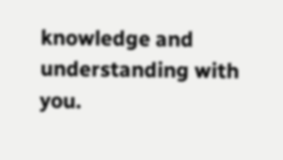knowledge and understanding with you.